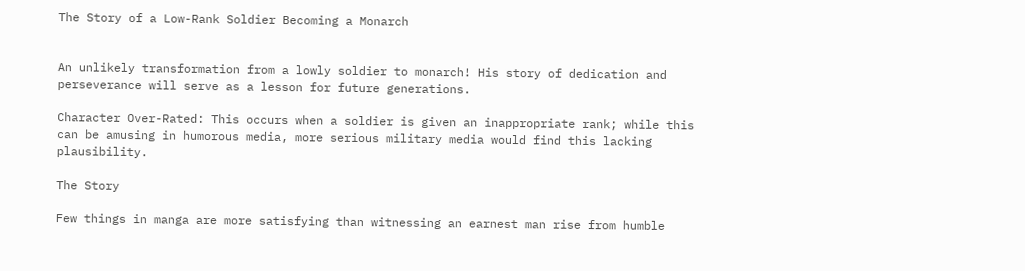The Story of a Low-Rank Soldier Becoming a Monarch


An unlikely transformation from a lowly soldier to monarch! His story of dedication and perseverance will serve as a lesson for future generations.

Character Over-Rated: This occurs when a soldier is given an inappropriate rank; while this can be amusing in humorous media, more serious military media would find this lacking plausibility.

The Story

Few things in manga are more satisfying than witnessing an earnest man rise from humble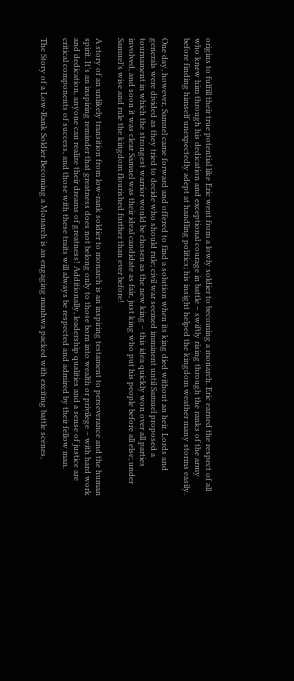origins to fulfill their true potential like Eric went from a lowly soldier to becoming a monarch. Eric earned the respect of all who knew him through his dedication and exceptional courage in battle – swiftly rising through the ranks of the army before finding himself unexpectedly adept at handling politics; his insight helped the kingdom weather many storms easily.

One day, however, Samuel came forward and offered to find a solution when its king died without an heir. Lords and generals were divided as they tried to decide who should rule; civil war seemed imminent until Samuel proposed a tournament in which the strongest warrior would be chosen as the new king – this idea quickly won over all parties involved, and soon it was clear Samuel was their ideal candidate as fair, just king who put his people before all else; under Samuel’s wise and rule the kingdom flourished further than ever before!

A story of an unlikely transition from low-rank soldier to monarch is an inspiring testament to perseverance and the human spirit. It’s an inspiring reminder that greatness does not belong only to those born into wealth or privilege – with hard work and dedication, anyone can realize their dreams of greatness! Additionally, leadership qualities and a sense of justice are critical components of success, and those with these traits will always be respected and admired by their fellow man.

The Story of a Low-Rank Soldier Becoming a Monarch is an engaging manhwa packed with exciting battle scenes,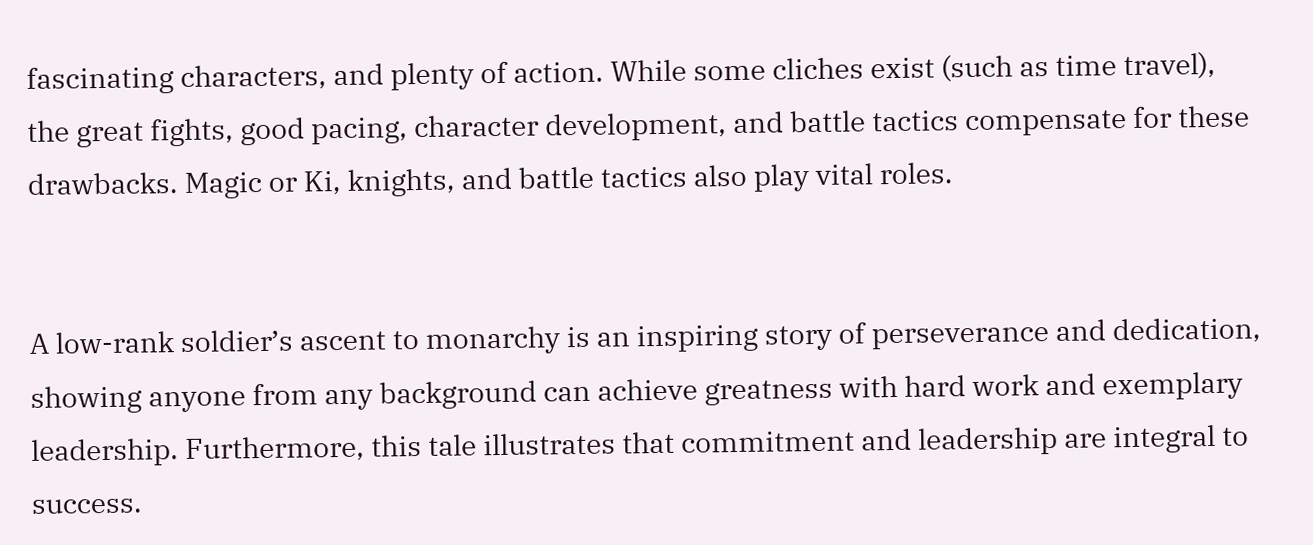fascinating characters, and plenty of action. While some cliches exist (such as time travel), the great fights, good pacing, character development, and battle tactics compensate for these drawbacks. Magic or Ki, knights, and battle tactics also play vital roles.


A low-rank soldier’s ascent to monarchy is an inspiring story of perseverance and dedication, showing anyone from any background can achieve greatness with hard work and exemplary leadership. Furthermore, this tale illustrates that commitment and leadership are integral to success.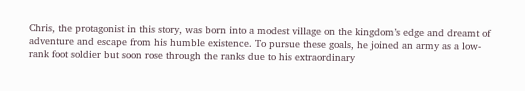Chris, the protagonist in this story, was born into a modest village on the kingdom’s edge and dreamt of adventure and escape from his humble existence. To pursue these goals, he joined an army as a low-rank foot soldier but soon rose through the ranks due to his extraordinary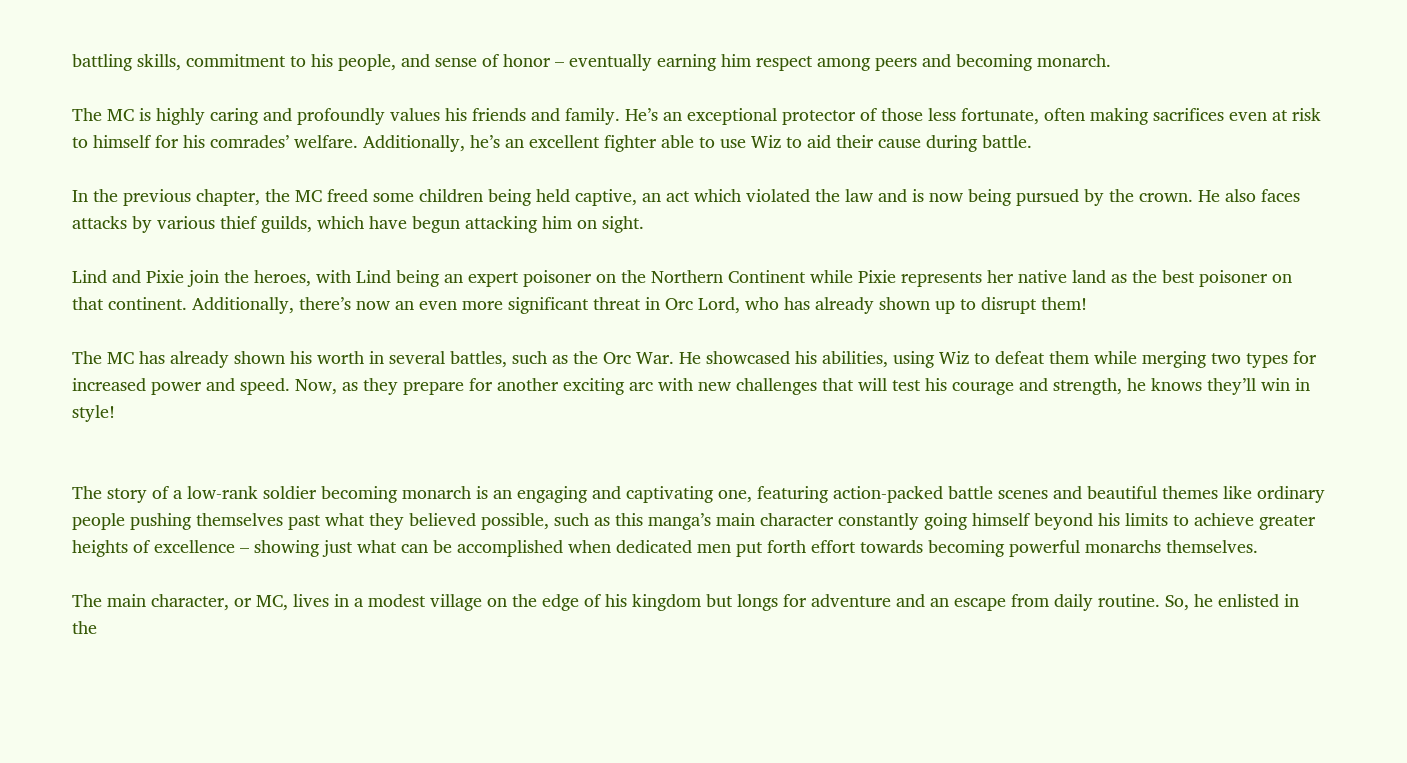battling skills, commitment to his people, and sense of honor – eventually earning him respect among peers and becoming monarch.

The MC is highly caring and profoundly values his friends and family. He’s an exceptional protector of those less fortunate, often making sacrifices even at risk to himself for his comrades’ welfare. Additionally, he’s an excellent fighter able to use Wiz to aid their cause during battle.

In the previous chapter, the MC freed some children being held captive, an act which violated the law and is now being pursued by the crown. He also faces attacks by various thief guilds, which have begun attacking him on sight.

Lind and Pixie join the heroes, with Lind being an expert poisoner on the Northern Continent while Pixie represents her native land as the best poisoner on that continent. Additionally, there’s now an even more significant threat in Orc Lord, who has already shown up to disrupt them!

The MC has already shown his worth in several battles, such as the Orc War. He showcased his abilities, using Wiz to defeat them while merging two types for increased power and speed. Now, as they prepare for another exciting arc with new challenges that will test his courage and strength, he knows they’ll win in style!


The story of a low-rank soldier becoming monarch is an engaging and captivating one, featuring action-packed battle scenes and beautiful themes like ordinary people pushing themselves past what they believed possible, such as this manga’s main character constantly going himself beyond his limits to achieve greater heights of excellence – showing just what can be accomplished when dedicated men put forth effort towards becoming powerful monarchs themselves.

The main character, or MC, lives in a modest village on the edge of his kingdom but longs for adventure and an escape from daily routine. So, he enlisted in the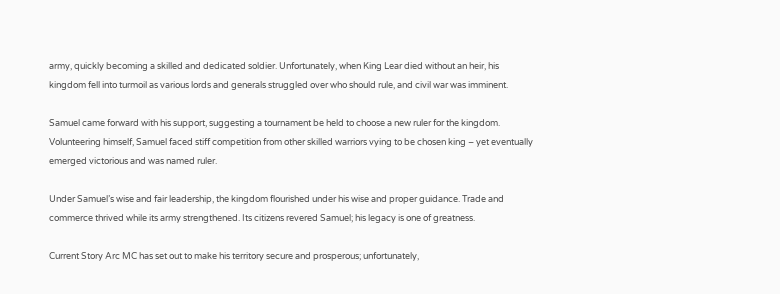army, quickly becoming a skilled and dedicated soldier. Unfortunately, when King Lear died without an heir, his kingdom fell into turmoil as various lords and generals struggled over who should rule, and civil war was imminent.

Samuel came forward with his support, suggesting a tournament be held to choose a new ruler for the kingdom. Volunteering himself, Samuel faced stiff competition from other skilled warriors vying to be chosen king – yet eventually emerged victorious and was named ruler.

Under Samuel’s wise and fair leadership, the kingdom flourished under his wise and proper guidance. Trade and commerce thrived while its army strengthened. Its citizens revered Samuel; his legacy is one of greatness.

Current Story Arc MC has set out to make his territory secure and prosperous; unfortunately,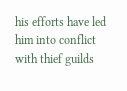his efforts have led him into conflict with thief guilds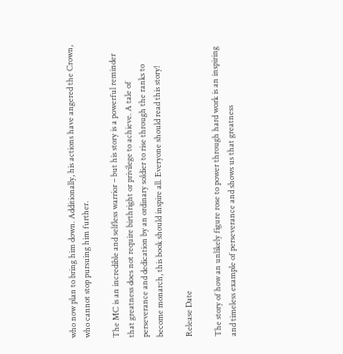who now plan to bring him down. Additionally, his actions have angered the Crown, who cannot stop pursuing him further.

The MC is an incredible and selfless warrior – but his story is a powerful reminder that greatness does not require birthright or privilege to achieve. A tale of perseverance and dedication by an ordinary soldier to rise through the ranks to become monarch, this book should inspire all. Everyone should read this story!

Release Date

The story of how an unlikely figure rose to power through hard work is an inspiring and timeless example of perseverance and shows us that greatness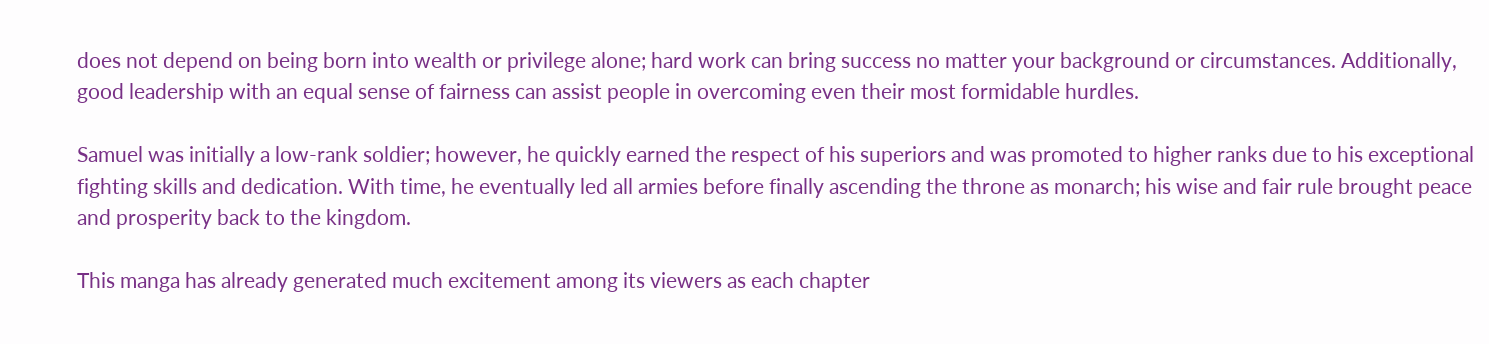does not depend on being born into wealth or privilege alone; hard work can bring success no matter your background or circumstances. Additionally, good leadership with an equal sense of fairness can assist people in overcoming even their most formidable hurdles.

Samuel was initially a low-rank soldier; however, he quickly earned the respect of his superiors and was promoted to higher ranks due to his exceptional fighting skills and dedication. With time, he eventually led all armies before finally ascending the throne as monarch; his wise and fair rule brought peace and prosperity back to the kingdom.

This manga has already generated much excitement among its viewers as each chapter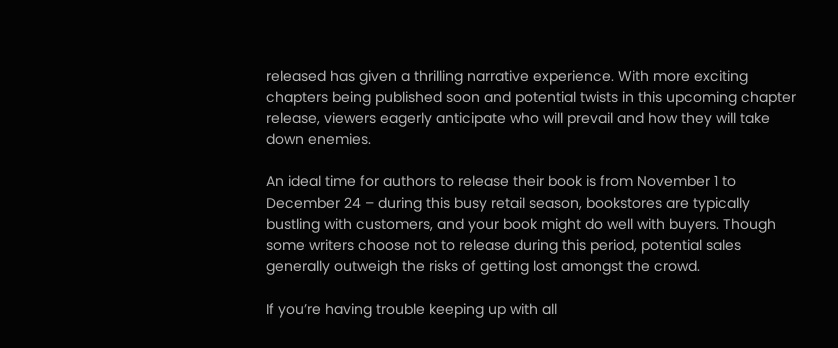released has given a thrilling narrative experience. With more exciting chapters being published soon and potential twists in this upcoming chapter release, viewers eagerly anticipate who will prevail and how they will take down enemies.

An ideal time for authors to release their book is from November 1 to December 24 – during this busy retail season, bookstores are typically bustling with customers, and your book might do well with buyers. Though some writers choose not to release during this period, potential sales generally outweigh the risks of getting lost amongst the crowd.

If you’re having trouble keeping up with all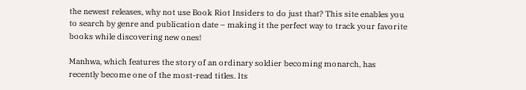the newest releases, why not use Book Riot Insiders to do just that? This site enables you to search by genre and publication date – making it the perfect way to track your favorite books while discovering new ones!

Manhwa, which features the story of an ordinary soldier becoming monarch, has recently become one of the most-read titles. Its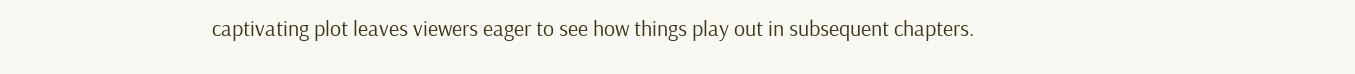captivating plot leaves viewers eager to see how things play out in subsequent chapters.